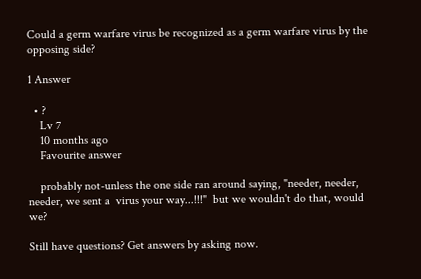Could a germ warfare virus be recognized as a germ warfare virus by the opposing side?

1 Answer

  • ?
    Lv 7
    10 months ago
    Favourite answer

    probably not-unless the one side ran around saying, "needer, needer, needer, we sent a  virus your way...!!!"  but we wouldn't do that, would we?

Still have questions? Get answers by asking now.